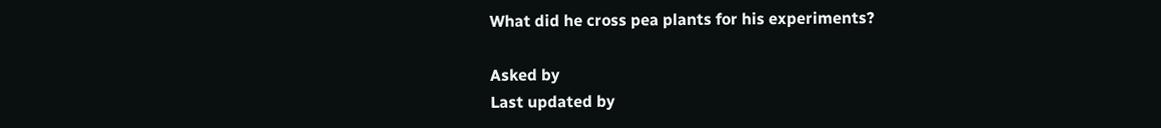What did he cross pea plants for his experiments?

Asked by
Last updated by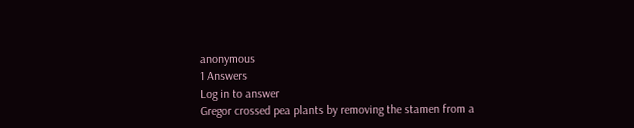anonymous
1 Answers
Log in to answer
Gregor crossed pea plants by removing the stamen from a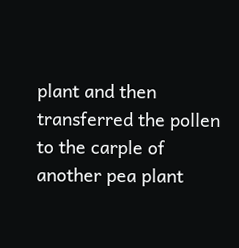plant and then transferred the pollen to the carple of another pea plant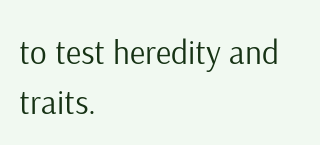to test heredity and traits.